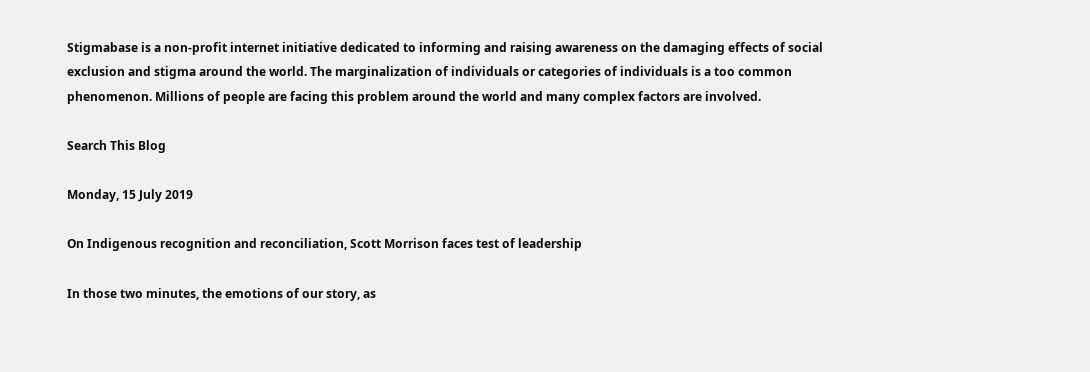Stigmabase is a non-profit internet initiative dedicated to informing and raising awareness on the damaging effects of social exclusion and stigma around the world. The marginalization of individuals or categories of individuals is a too common phenomenon. Millions of people are facing this problem around the world and many complex factors are involved.

Search This Blog

Monday, 15 July 2019

On Indigenous recognition and reconciliation, Scott Morrison faces test of leadership

In those two minutes, the emotions of our story, as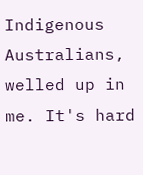Indigenous Australians, welled up in me. It's hard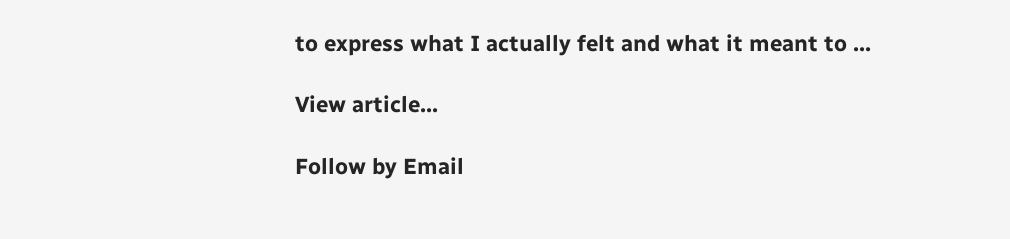to express what I actually felt and what it meant to ...

View article...

Follow by Email